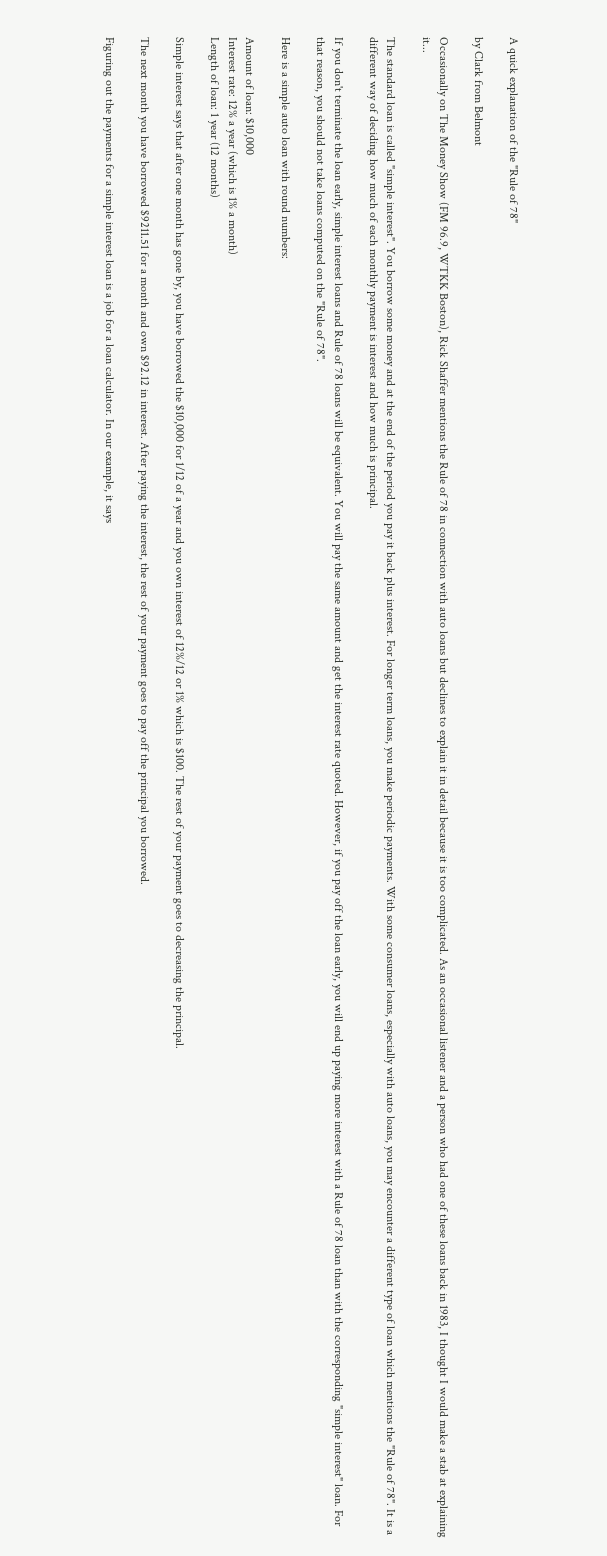A quick explanation of the "Rule of 78"

by Clark from Belmont

Occasionally on The Money Show (FM 96.9, WTKK Boston), Rick Shaffer mentions the Rule of 78 in connection with auto loans but declines to explain it in detail because it is too complicated. As an occasional listener and a person who had one of these loans back in 1983, I thought I would make a stab at explaining it...

The standard loan is called "simple interest". You borrow some money and at the end of the period you pay it back plus interest. For longer term loans, you make periodic payments. With some consumer loans, especially with auto loans, you may encounter a different type of loan which mentions the "Rule of 78". It is a different way of deciding how much of each monthly payment is interest and how much is principal.

If you don't terminate the loan early, simple interest loans and Rule of 78 loans will be equivalent. You will pay the same amount and get the interest rate quoted. However, if you pay off the loan early, you will end up paying more interest with a Rule of 78 loan than with the corresponding "simple interest" loan. For that reason, you should not take loans computed on the "Rule of 78".

Here is a simple auto loan with round numbers:

Amount of loan: $10,000
Interest rate: 12% a year (which is 1% a month)
Length of loan: 1 year (12 months)

Simple interest says that after one month has gone by, you have borrowed the $10,000 for 1/12 of a year and you own interest of 12%/12 or 1% which is $100. The rest of your payment goes to decreasing the principal.

The next month you have borrowed $9211.51 for a month and own $92.12 in interest. After paying the interest, the rest of your payment goes to pay off the principal you borrowed.

Figuring out the payments for a simple interest loan is a job for a loan calculator. In our example, it says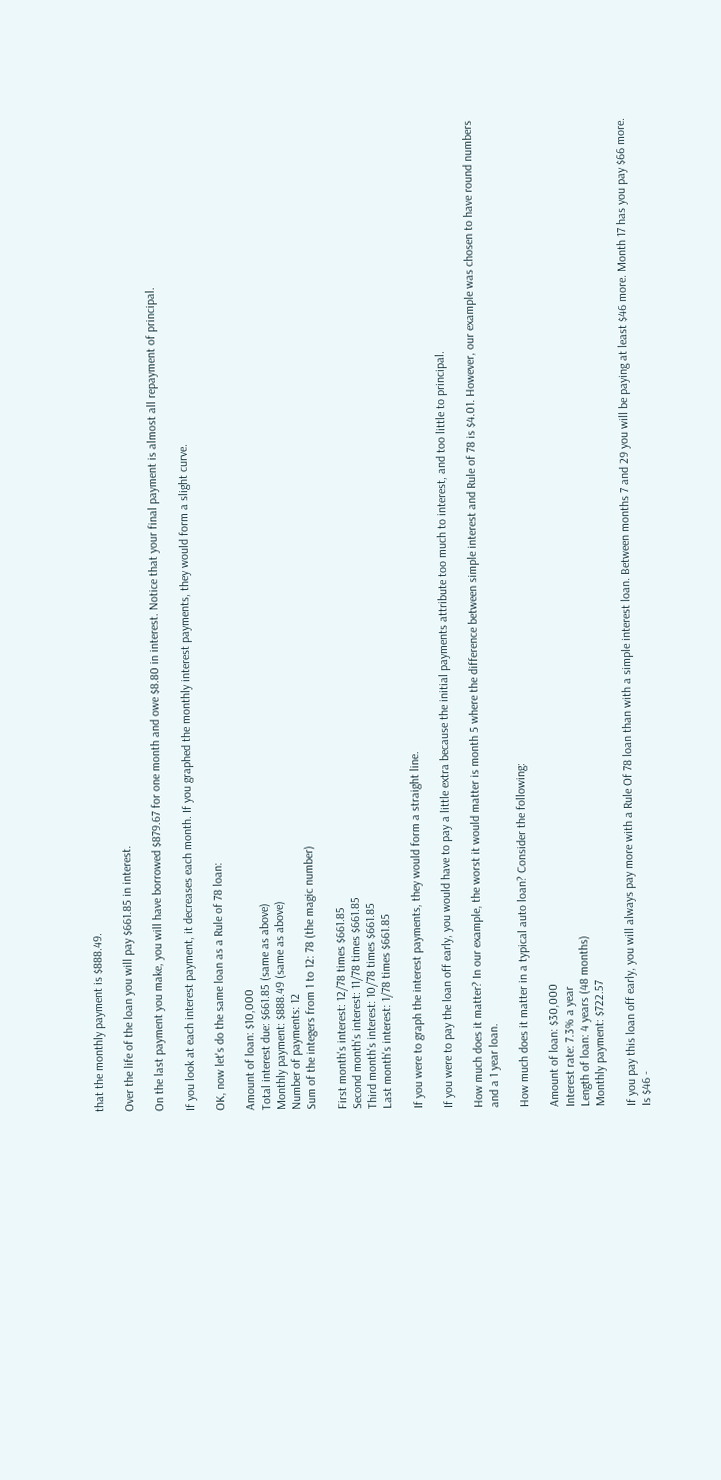that the monthly payment is $888.49.

Over the life of the loan you will pay $661.85 in interest.

On the last payment you make, you will have borrowed $879.67 for one month and owe $8.80 in interest. Notice that your final payment is almost all repayment of principal.

If you look at each interest payment, it decreases each month. If you graphed the monthly interest payments, they would form a slight curve.

OK, now let's do the same loan as a Rule of 78 loan:

Amount of loan: $10,000
Total interest due: $661.85 (same as above)
Monthly payment: $888.49 (same as above)
Number of payments: 12
Sum of the integers from 1 to 12: 78 (the magic number)

First month's interest: 12/78 times $661.85
Second month's interest: 11/78 times $661.85
Third month's interest: 10/78 times $661.85
Last month's interest: 1/78 times $661.85

If you were to graph the interest payments, they would form a straight line.

If you were to pay the loan off early, you would have to pay a little extra because the initial payments attribute too much to interest, and too little to principal.

How much does it matter? In our example, the worst it would matter is month 5 where the difference between simple interest and Rule of 78 is $4.01. However, our example was chosen to have round numbers and a 1 year loan.

How much does it matter in a typical auto loan? Consider the following:

Amount of loan: $30,000
Interest rate: 7.3% a year
Length of loan: 4 years (48 months)
Monthly payment: $722.57

If you pay this loan off early, you will always pay more with a Rule Of 78 loan than with a simple interest loan. Between months 7 and 29 you will be paying at least $46 more. Month 17 has you pay $66 more. Is $46 -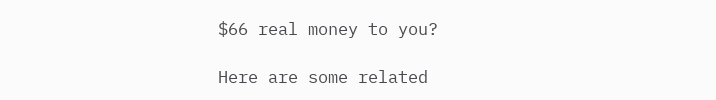$66 real money to you?

Here are some related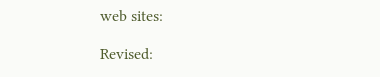web sites:

Revised: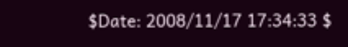$Date: 2008/11/17 17:34:33 $